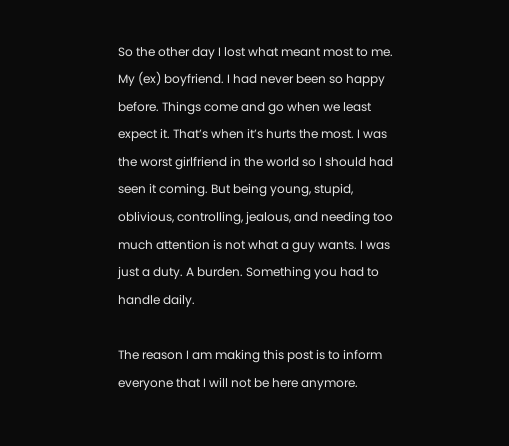So the other day I lost what meant most to me. My (ex) boyfriend. I had never been so happy before. Things come and go when we least expect it. That’s when it’s hurts the most. I was the worst girlfriend in the world so I should had seen it coming. But being young, stupid, oblivious, controlling, jealous, and needing too much attention is not what a guy wants. I was just a duty. A burden. Something you had to handle daily.

The reason I am making this post is to inform everyone that I will not be here anymore.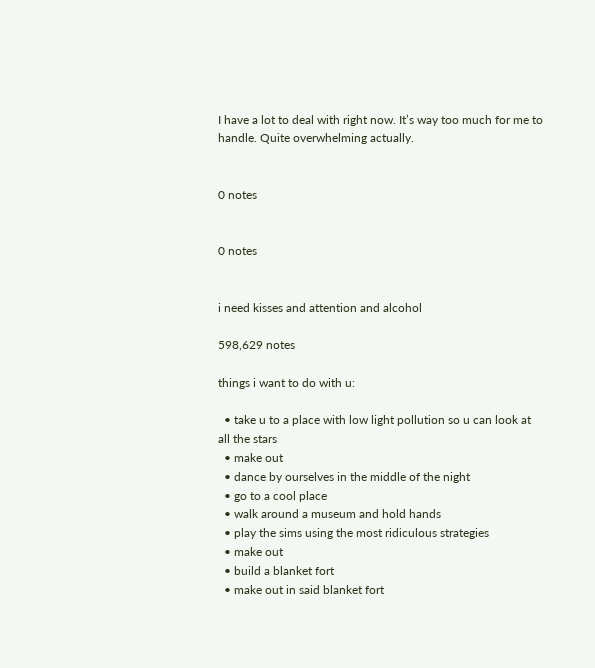I have a lot to deal with right now. It’s way too much for me to handle. Quite overwhelming actually.


0 notes


0 notes


i need kisses and attention and alcohol

598,629 notes

things i want to do with u:

  • take u to a place with low light pollution so u can look at all the stars
  • make out
  • dance by ourselves in the middle of the night
  • go to a cool place
  • walk around a museum and hold hands
  • play the sims using the most ridiculous strategies
  • make out
  • build a blanket fort
  • make out in said blanket fort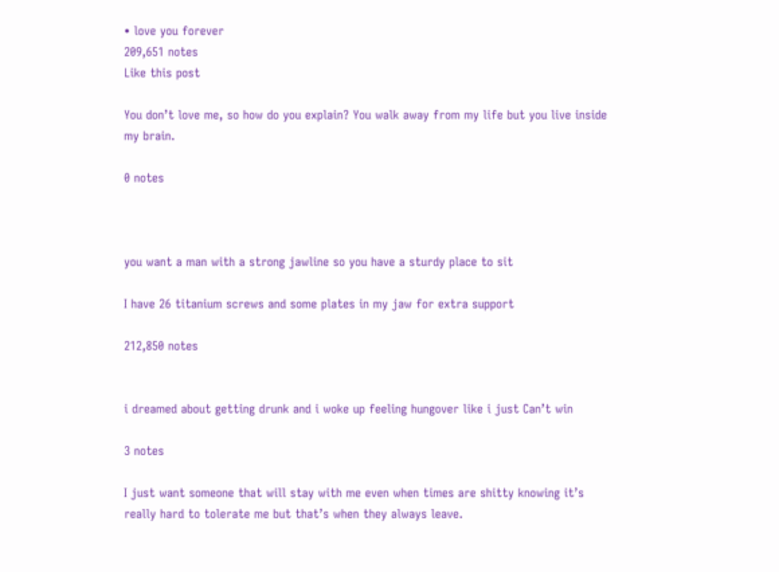• love you forever
209,651 notes
Like this post

You don’t love me, so how do you explain? You walk away from my life but you live inside my brain.

0 notes



you want a man with a strong jawline so you have a sturdy place to sit

I have 26 titanium screws and some plates in my jaw for extra support

212,850 notes


i dreamed about getting drunk and i woke up feeling hungover like i just Can’t win

3 notes

I just want someone that will stay with me even when times are shitty knowing it’s really hard to tolerate me but that’s when they always leave.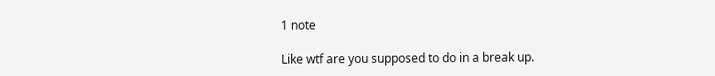1 note

Like wtf are you supposed to do in a break up.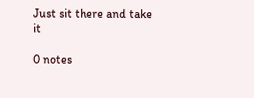Just sit there and take it

0 notes